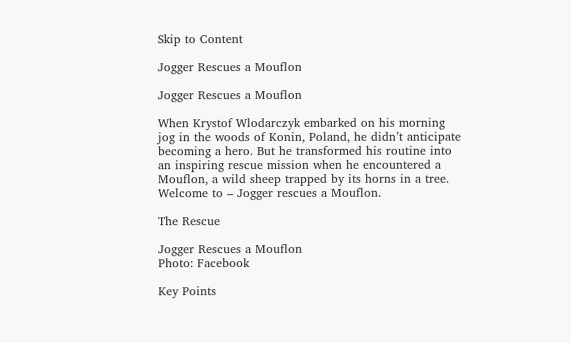Skip to Content

Jogger Rescues a Mouflon

Jogger Rescues a Mouflon

When Krystof Wlodarczyk embarked on his morning jog in the woods of Konin, Poland, he didn’t anticipate becoming a hero. But he transformed his routine into an inspiring rescue mission when he encountered a Mouflon, a wild sheep trapped by its horns in a tree. Welcome to – Jogger rescues a Mouflon.

The Rescue

Jogger Rescues a Mouflon
Photo: Facebook

Key Points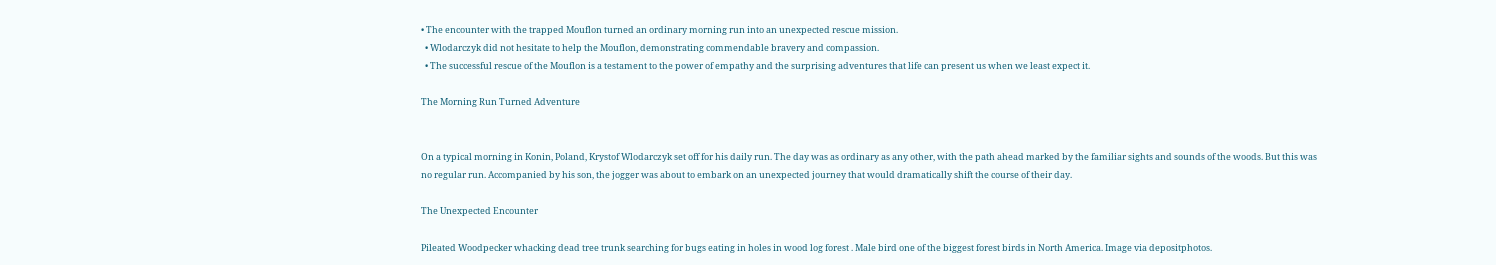• The encounter with the trapped Mouflon turned an ordinary morning run into an unexpected rescue mission.
  • Wlodarczyk did not hesitate to help the Mouflon, demonstrating commendable bravery and compassion.
  • The successful rescue of the Mouflon is a testament to the power of empathy and the surprising adventures that life can present us when we least expect it.

The Morning Run Turned Adventure


On a typical morning in Konin, Poland, Krystof Wlodarczyk set off for his daily run. The day was as ordinary as any other, with the path ahead marked by the familiar sights and sounds of the woods. But this was no regular run. Accompanied by his son, the jogger was about to embark on an unexpected journey that would dramatically shift the course of their day.

The Unexpected Encounter

Pileated Woodpecker whacking dead tree trunk searching for bugs eating in holes in wood log forest . Male bird one of the biggest forest birds in North America. Image via depositphotos.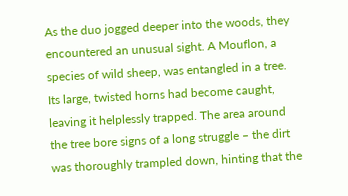As the duo jogged deeper into the woods, they encountered an unusual sight. A Mouflon, a species of wild sheep, was entangled in a tree. Its large, twisted horns had become caught, leaving it helplessly trapped. The area around the tree bore signs of a long struggle – the dirt was thoroughly trampled down, hinting that the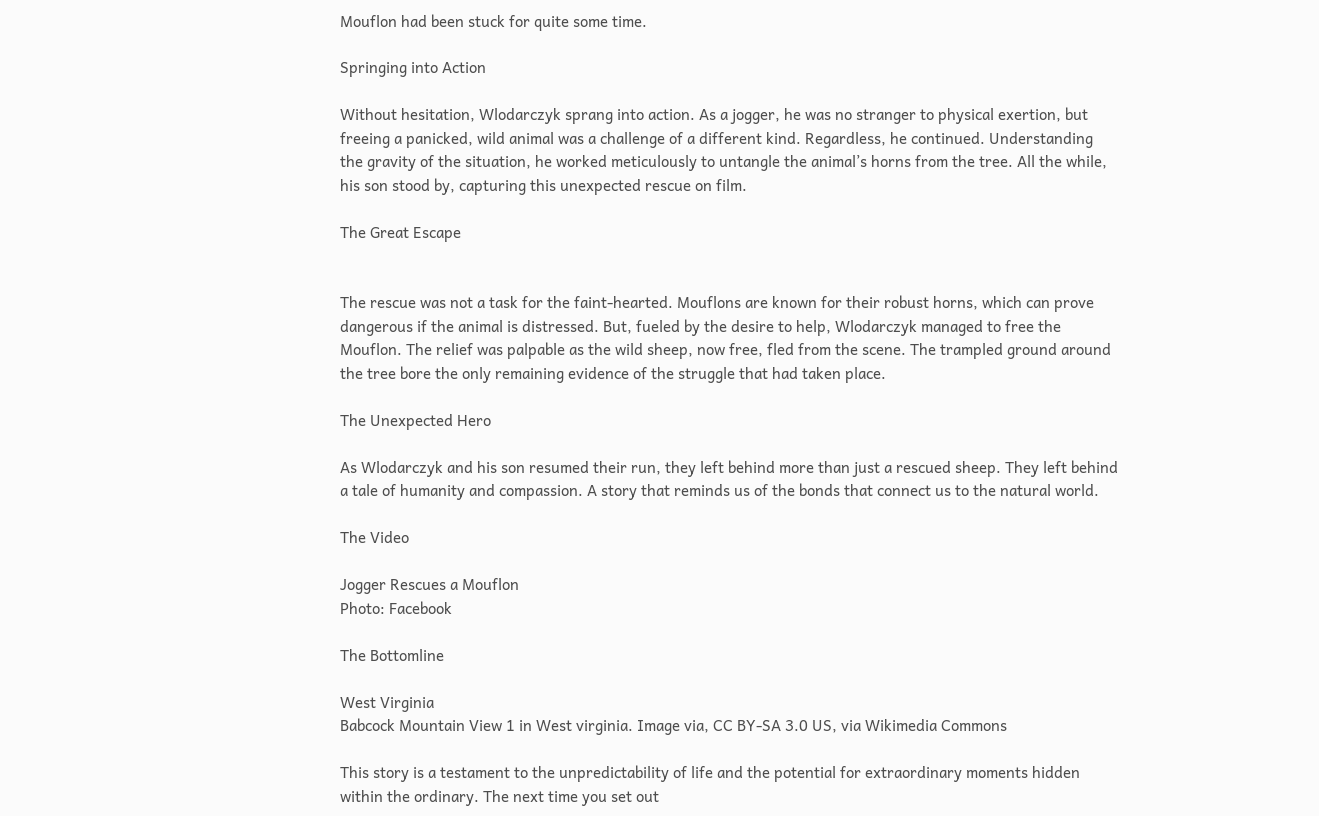Mouflon had been stuck for quite some time.

Springing into Action

Without hesitation, Wlodarczyk sprang into action. As a jogger, he was no stranger to physical exertion, but freeing a panicked, wild animal was a challenge of a different kind. Regardless, he continued. Understanding the gravity of the situation, he worked meticulously to untangle the animal’s horns from the tree. All the while, his son stood by, capturing this unexpected rescue on film.

The Great Escape


The rescue was not a task for the faint-hearted. Mouflons are known for their robust horns, which can prove dangerous if the animal is distressed. But, fueled by the desire to help, Wlodarczyk managed to free the Mouflon. The relief was palpable as the wild sheep, now free, fled from the scene. The trampled ground around the tree bore the only remaining evidence of the struggle that had taken place.

The Unexpected Hero

As Wlodarczyk and his son resumed their run, they left behind more than just a rescued sheep. They left behind a tale of humanity and compassion. A story that reminds us of the bonds that connect us to the natural world.

The Video

Jogger Rescues a Mouflon
Photo: Facebook

The Bottomline

West Virginia
Babcock Mountain View 1 in West virginia. Image via, CC BY-SA 3.0 US, via Wikimedia Commons

This story is a testament to the unpredictability of life and the potential for extraordinary moments hidden within the ordinary. The next time you set out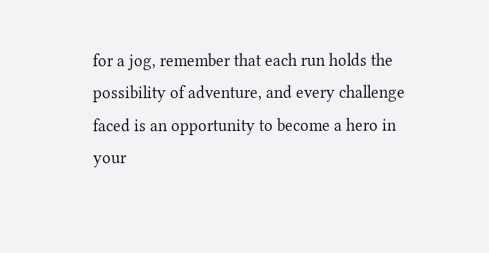for a jog, remember that each run holds the possibility of adventure, and every challenge faced is an opportunity to become a hero in your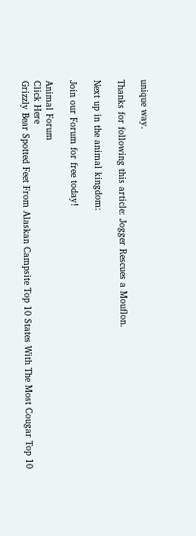unique way.

Thanks for following this article: Jogger Rescues a Mouflon.

Next up in the animal kingdom:

Join our Forum for free today!

Animal Forum
Click Here
Grizzly Bear Spotted Feet From Alaskan Campsite Top 10 States With The Most Cougar Top 10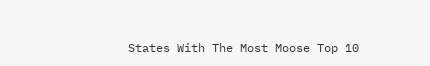States With The Most Moose Top 10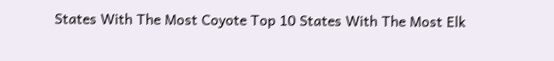States With The Most Coyote Top 10 States With The Most Elk